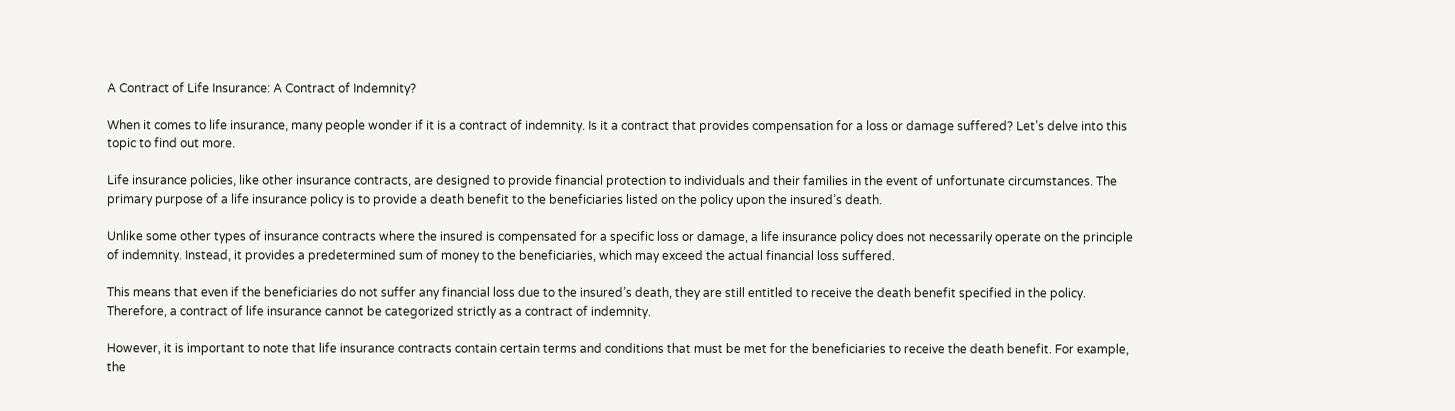A Contract of Life Insurance: A Contract of Indemnity?

When it comes to life insurance, many people wonder if it is a contract of indemnity. Is it a contract that provides compensation for a loss or damage suffered? Let’s delve into this topic to find out more.

Life insurance policies, like other insurance contracts, are designed to provide financial protection to individuals and their families in the event of unfortunate circumstances. The primary purpose of a life insurance policy is to provide a death benefit to the beneficiaries listed on the policy upon the insured’s death.

Unlike some other types of insurance contracts where the insured is compensated for a specific loss or damage, a life insurance policy does not necessarily operate on the principle of indemnity. Instead, it provides a predetermined sum of money to the beneficiaries, which may exceed the actual financial loss suffered.

This means that even if the beneficiaries do not suffer any financial loss due to the insured’s death, they are still entitled to receive the death benefit specified in the policy. Therefore, a contract of life insurance cannot be categorized strictly as a contract of indemnity.

However, it is important to note that life insurance contracts contain certain terms and conditions that must be met for the beneficiaries to receive the death benefit. For example, the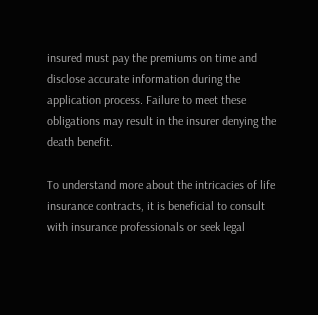insured must pay the premiums on time and disclose accurate information during the application process. Failure to meet these obligations may result in the insurer denying the death benefit.

To understand more about the intricacies of life insurance contracts, it is beneficial to consult with insurance professionals or seek legal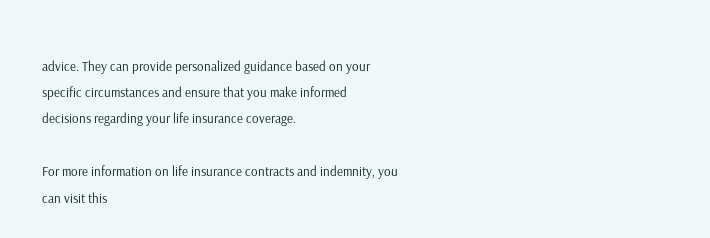advice. They can provide personalized guidance based on your specific circumstances and ensure that you make informed decisions regarding your life insurance coverage.

For more information on life insurance contracts and indemnity, you can visit this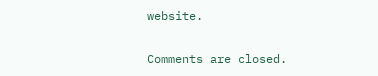website.


Comments are closed.